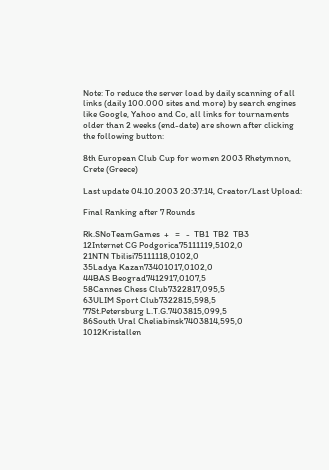Note: To reduce the server load by daily scanning of all links (daily 100.000 sites and more) by search engines like Google, Yahoo and Co, all links for tournaments older than 2 weeks (end-date) are shown after clicking the following button:

8th European Club Cup for women 2003 Rhetymnon, Crete (Greece)

Last update 04.10.2003 20:37:14, Creator/Last Upload:

Final Ranking after 7 Rounds

Rk.SNoTeamGames  +   =   -  TB1  TB2  TB3
12Internet CG Podgorica75111119,5102,0
21NTN Tbilisi75111118,0102,0
35Ladya Kazan73401017,0102,0
44BAS Beograd7412917,0107,5
58Cannes Chess Club7322817,095,5
63ULIM Sport Club7322815,598,5
77St.Petersburg L.T.G.7403815,099,5
86South Ural Cheliabinsk7403814,595,0
1012Kristallen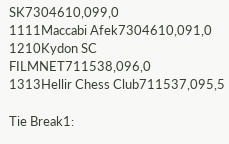SK7304610,099,0
1111Maccabi Afek7304610,091,0
1210Kydon SC FILMNET711538,096,0
1313Hellir Chess Club711537,095,5

Tie Break1: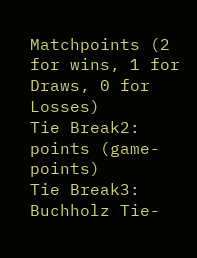Matchpoints (2 for wins, 1 for Draws, 0 for Losses)
Tie Break2: points (game-points)
Tie Break3: Buchholz Tie-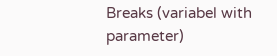Breaks (variabel with parameter)